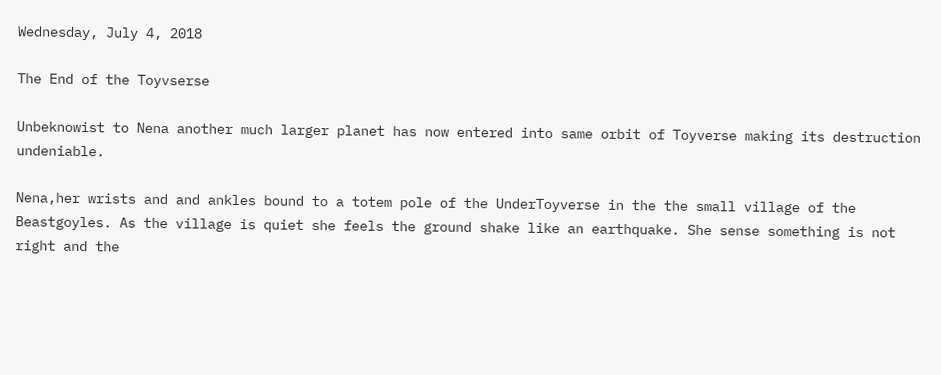Wednesday, July 4, 2018

The End of the Toyvserse

Unbeknowist to Nena another much larger planet has now entered into same orbit of Toyverse making its destruction undeniable.

Nena,her wrists and and ankles bound to a totem pole of the UnderToyverse in the the small village of the Beastgoyles. As the village is quiet she feels the ground shake like an earthquake. She sense something is not right and the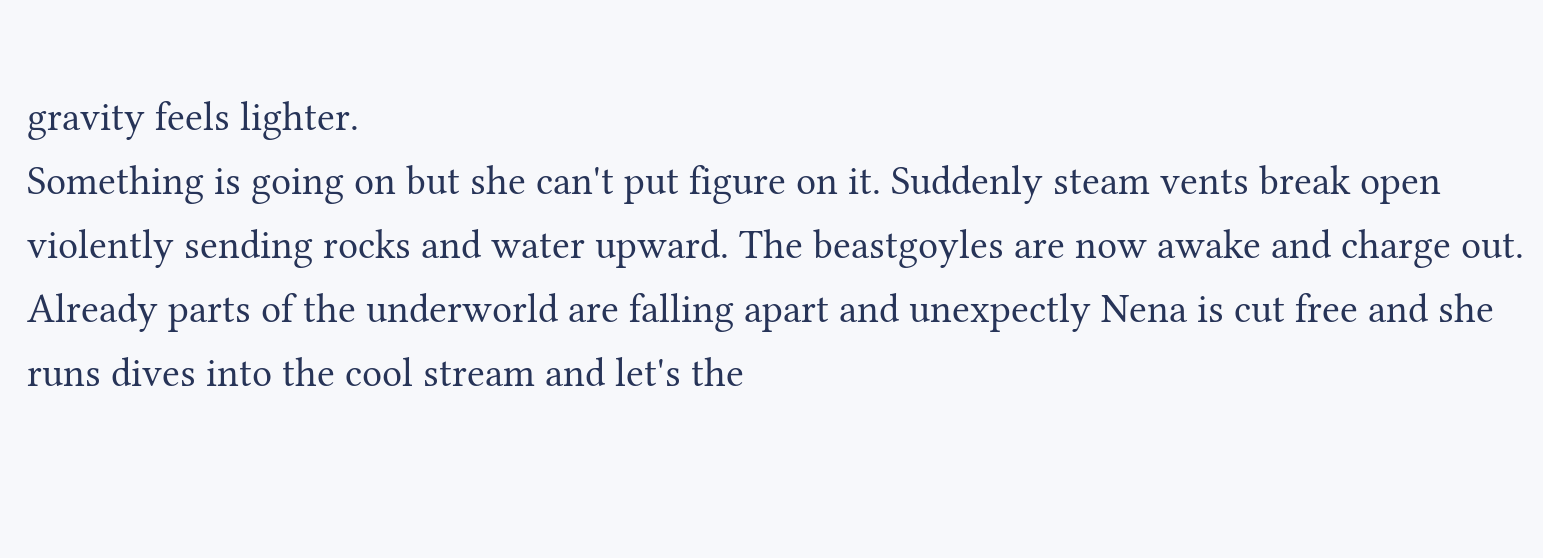gravity feels lighter.
Something is going on but she can't put figure on it. Suddenly steam vents break open violently sending rocks and water upward. The beastgoyles are now awake and charge out. Already parts of the underworld are falling apart and unexpectly Nena is cut free and she runs dives into the cool stream and let's the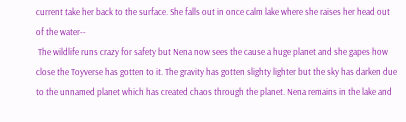current take her back to the surface. She falls out in once calm lake where she raises her head out of the water--
 The wildlife runs crazy for safety but Nena now sees the cause a huge planet and she gapes how close the Toyverse has gotten to it. The gravity has gotten slighty lighter but the sky has darken due to the unnamed planet which has created chaos through the planet. Nena remains in the lake and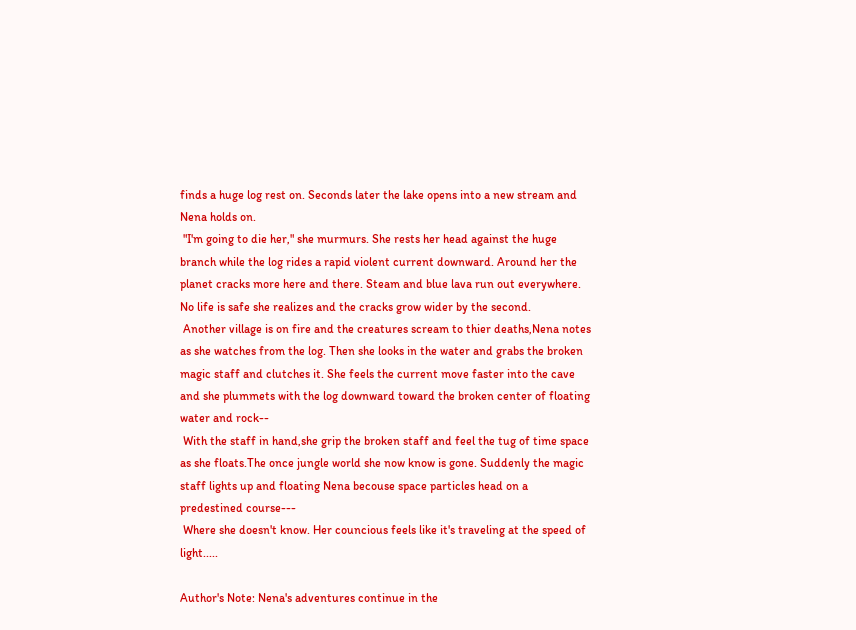finds a huge log rest on. Seconds later the lake opens into a new stream and Nena holds on.
 "I'm going to die her," she murmurs. She rests her head against the huge branch while the log rides a rapid violent current downward. Around her the planet cracks more here and there. Steam and blue lava run out everywhere. No life is safe she realizes and the cracks grow wider by the second.
 Another village is on fire and the creatures scream to thier deaths,Nena notes as she watches from the log. Then she looks in the water and grabs the broken magic staff and clutches it. She feels the current move faster into the cave and she plummets with the log downward toward the broken center of floating water and rock--
 With the staff in hand,she grip the broken staff and feel the tug of time space as she floats.The once jungle world she now know is gone. Suddenly the magic staff lights up and floating Nena becouse space particles head on a predestined course---
 Where she doesn't know. Her councious feels like it's traveling at the speed of light.....

Author's Note: Nena's adventures continue in the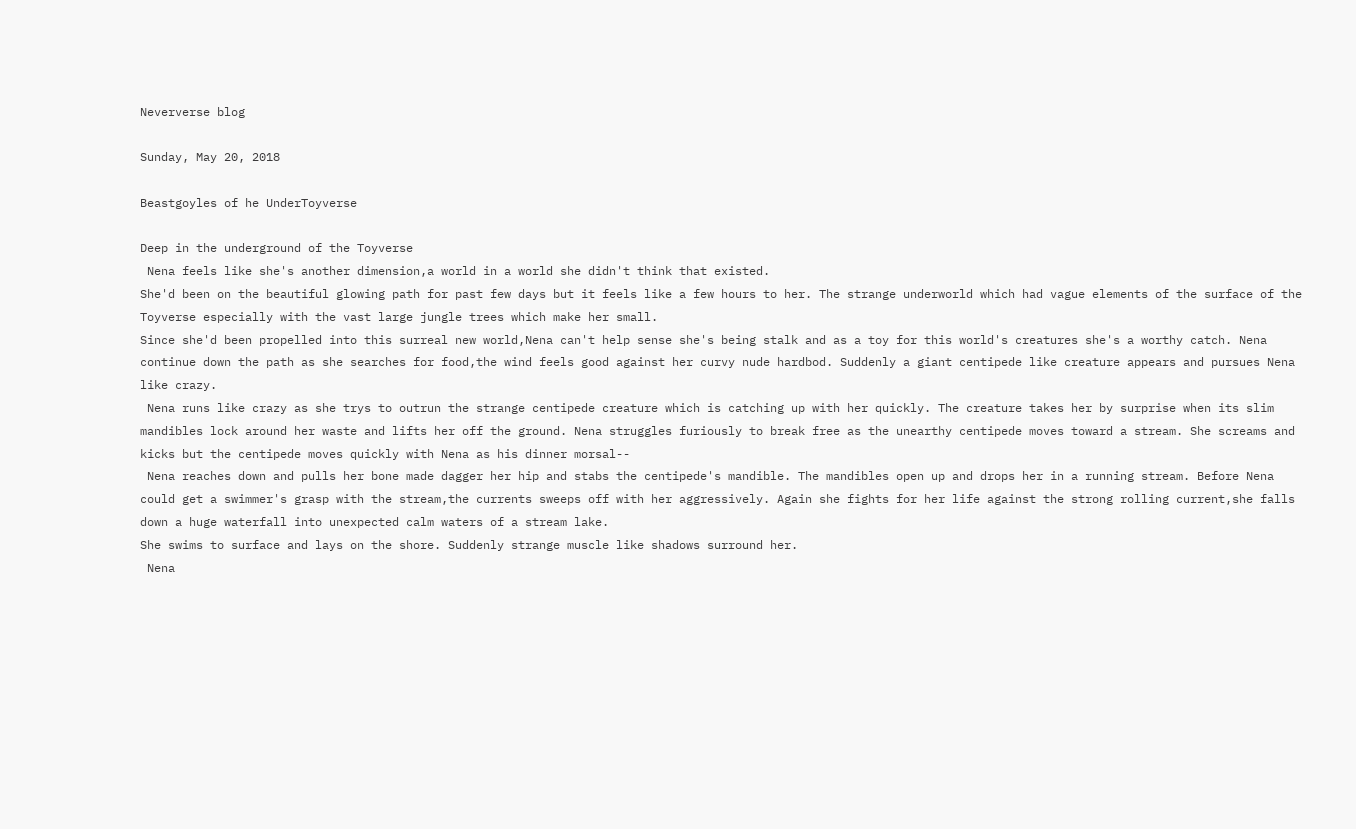Neververse blog

Sunday, May 20, 2018

Beastgoyles of he UnderToyverse

Deep in the underground of the Toyverse
 Nena feels like she's another dimension,a world in a world she didn't think that existed.
She'd been on the beautiful glowing path for past few days but it feels like a few hours to her. The strange underworld which had vague elements of the surface of the Toyverse especially with the vast large jungle trees which make her small.
Since she'd been propelled into this surreal new world,Nena can't help sense she's being stalk and as a toy for this world's creatures she's a worthy catch. Nena continue down the path as she searches for food,the wind feels good against her curvy nude hardbod. Suddenly a giant centipede like creature appears and pursues Nena like crazy.
 Nena runs like crazy as she trys to outrun the strange centipede creature which is catching up with her quickly. The creature takes her by surprise when its slim mandibles lock around her waste and lifts her off the ground. Nena struggles furiously to break free as the unearthy centipede moves toward a stream. She screams and kicks but the centipede moves quickly with Nena as his dinner morsal--
 Nena reaches down and pulls her bone made dagger her hip and stabs the centipede's mandible. The mandibles open up and drops her in a running stream. Before Nena could get a swimmer's grasp with the stream,the currents sweeps off with her aggressively. Again she fights for her life against the strong rolling current,she falls down a huge waterfall into unexpected calm waters of a stream lake.
She swims to surface and lays on the shore. Suddenly strange muscle like shadows surround her.
 Nena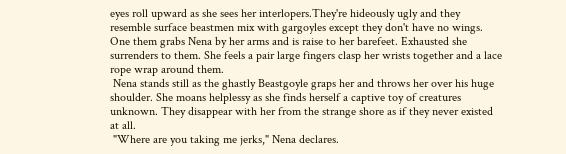eyes roll upward as she sees her interlopers.They're hideously ugly and they resemble surface beastmen mix with gargoyles except they don't have no wings. One them grabs Nena by her arms and is raise to her barefeet. Exhausted she surrenders to them. She feels a pair large fingers clasp her wrists together and a lace rope wrap around them.
 Nena stands still as the ghastly Beastgoyle graps her and throws her over his huge shoulder. She moans helplessy as she finds herself a captive toy of creatures unknown. They disappear with her from the strange shore as if they never existed at all.
 "Where are you taking me jerks," Nena declares.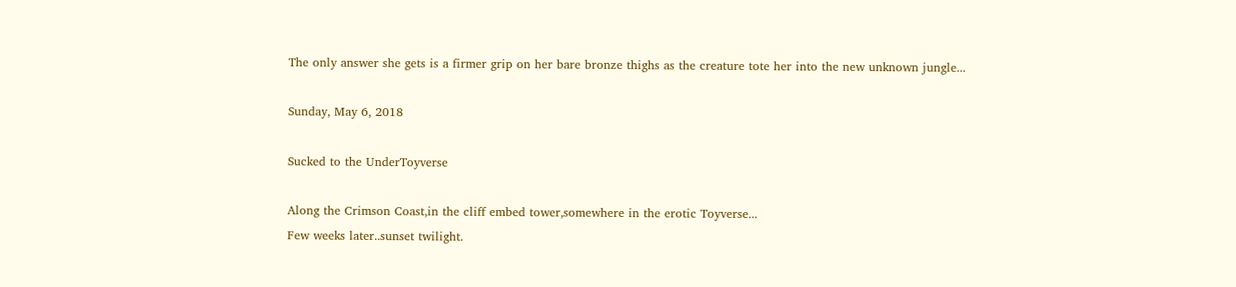The only answer she gets is a firmer grip on her bare bronze thighs as the creature tote her into the new unknown jungle...

Sunday, May 6, 2018

Sucked to the UnderToyverse

Along the Crimson Coast,in the cliff embed tower,somewhere in the erotic Toyverse...
Few weeks later..sunset twilight.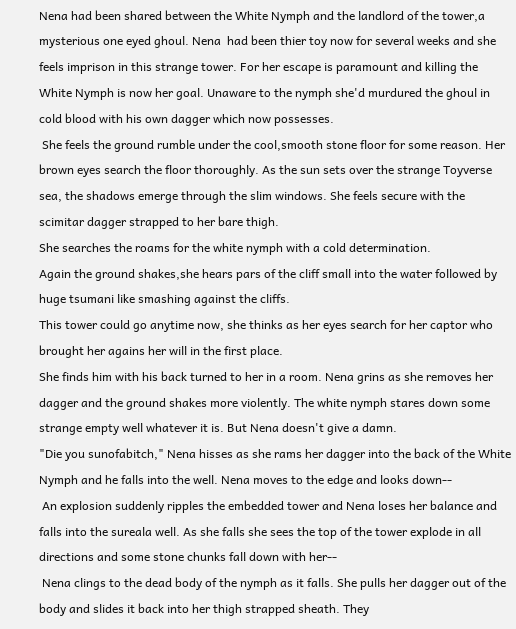Nena had been shared between the White Nymph and the landlord of the tower,a mysterious one eyed ghoul. Nena  had been thier toy now for several weeks and she feels imprison in this strange tower. For her escape is paramount and killing the White Nymph is now her goal. Unaware to the nymph she'd murdured the ghoul in cold blood with his own dagger which now possesses.
 She feels the ground rumble under the cool,smooth stone floor for some reason. Her brown eyes search the floor thoroughly. As the sun sets over the strange Toyverse sea, the shadows emerge through the slim windows. She feels secure with the scimitar dagger strapped to her bare thigh.
She searches the roams for the white nymph with a cold determination.
Again the ground shakes,she hears pars of the cliff small into the water followed by huge tsumani like smashing against the cliffs.
This tower could go anytime now, she thinks as her eyes search for her captor who brought her agains her will in the first place.
She finds him with his back turned to her in a room. Nena grins as she removes her dagger and the ground shakes more violently. The white nymph stares down some strange empty well whatever it is. But Nena doesn't give a damn.
"Die you sunofabitch," Nena hisses as she rams her dagger into the back of the White Nymph and he falls into the well. Nena moves to the edge and looks down--
 An explosion suddenly ripples the embedded tower and Nena loses her balance and falls into the sureala well. As she falls she sees the top of the tower explode in all directions and some stone chunks fall down with her--
 Nena clings to the dead body of the nymph as it falls. She pulls her dagger out of the body and slides it back into her thigh strapped sheath. They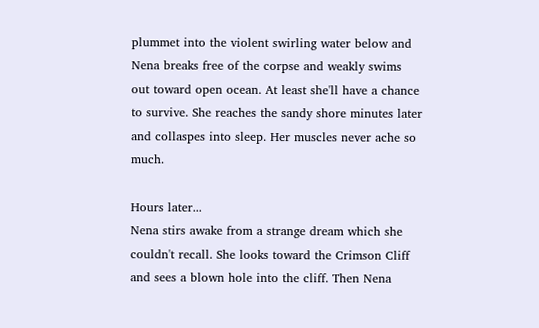plummet into the violent swirling water below and Nena breaks free of the corpse and weakly swims out toward open ocean. At least she'll have a chance to survive. She reaches the sandy shore minutes later and collaspes into sleep. Her muscles never ache so much.

Hours later...
Nena stirs awake from a strange dream which she couldn't recall. She looks toward the Crimson Cliff and sees a blown hole into the cliff. Then Nena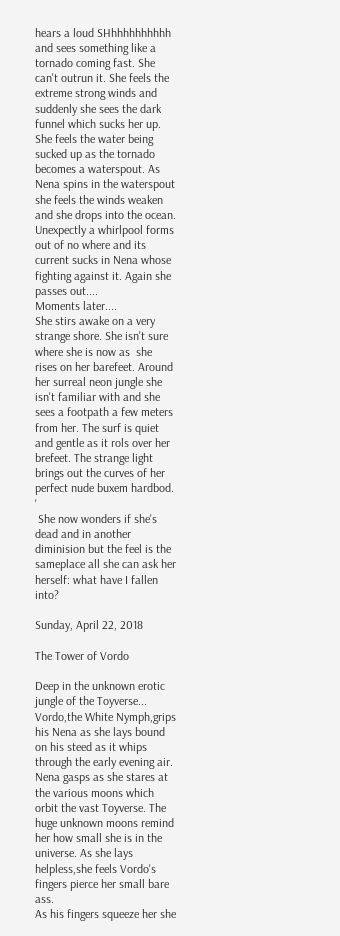hears a loud SHhhhhhhhhhh and sees something like a tornado coming fast. She can't outrun it. She feels the extreme strong winds and suddenly she sees the dark funnel which sucks her up. She feels the water being sucked up as the tornado becomes a waterspout. As Nena spins in the waterspout she feels the winds weaken and she drops into the ocean.
Unexpectly a whirlpool forms out of no where and its current sucks in Nena whose fighting against it. Again she passes out....
Moments later....
She stirs awake on a very strange shore. She isn't sure where she is now as  she rises on her barefeet. Around her surreal neon jungle she isn't familiar with and she sees a footpath a few meters from her. The surf is quiet and gentle as it rols over her brefeet. The strange light brings out the curves of her perfect nude buxem hardbod. '
 She now wonders if she's dead and in another diminision but the feel is the sameplace all she can ask her herself: what have I fallen into?

Sunday, April 22, 2018

The Tower of Vordo

Deep in the unknown erotic jungle of the Toyverse...
Vordo,the White Nymph,grips his Nena as she lays bound on his steed as it whips through the early evening air. Nena gasps as she stares at the various moons which orbit the vast Toyverse. The huge unknown moons remind her how small she is in the universe. As she lays helpless,she feels Vordo's fingers pierce her small bare ass.
As his fingers squeeze her she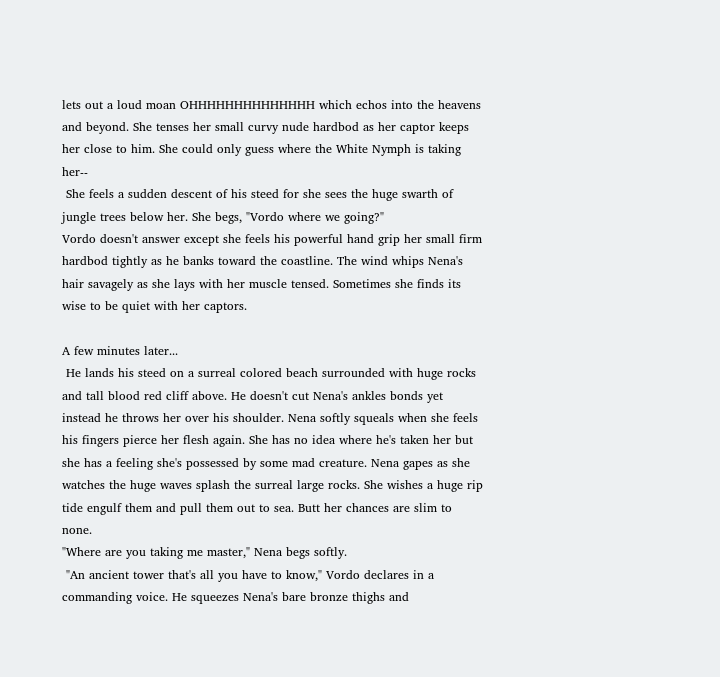lets out a loud moan OHHHHHHHHHHHHHH which echos into the heavens and beyond. She tenses her small curvy nude hardbod as her captor keeps her close to him. She could only guess where the White Nymph is taking her--
 She feels a sudden descent of his steed for she sees the huge swarth of jungle trees below her. She begs, "Vordo where we going?"
Vordo doesn't answer except she feels his powerful hand grip her small firm hardbod tightly as he banks toward the coastline. The wind whips Nena's hair savagely as she lays with her muscle tensed. Sometimes she finds its wise to be quiet with her captors.

A few minutes later...
 He lands his steed on a surreal colored beach surrounded with huge rocks and tall blood red cliff above. He doesn't cut Nena's ankles bonds yet instead he throws her over his shoulder. Nena softly squeals when she feels his fingers pierce her flesh again. She has no idea where he's taken her but she has a feeling she's possessed by some mad creature. Nena gapes as she watches the huge waves splash the surreal large rocks. She wishes a huge rip tide engulf them and pull them out to sea. Butt her chances are slim to none.
"Where are you taking me master," Nena begs softly.
 "An ancient tower that's all you have to know," Vordo declares in a commanding voice. He squeezes Nena's bare bronze thighs and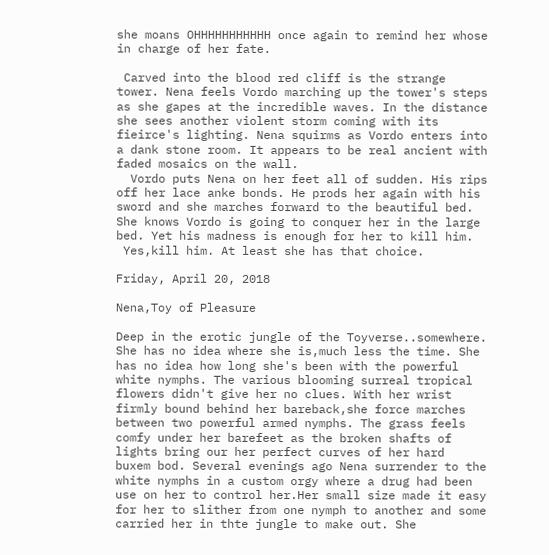she moans OHHHHHHHHHHH once again to remind her whose in charge of her fate.

 Carved into the blood red cliff is the strange tower. Nena feels Vordo marching up the tower's steps as she gapes at the incredible waves. In the distance she sees another violent storm coming with its fieirce's lighting. Nena squirms as Vordo enters into a dank stone room. It appears to be real ancient with faded mosaics on the wall.
  Vordo puts Nena on her feet all of sudden. His rips off her lace anke bonds. He prods her again with his sword and she marches forward to the beautiful bed. She knows Vordo is going to conquer her in the large bed. Yet his madness is enough for her to kill him.
 Yes,kill him. At least she has that choice.

Friday, April 20, 2018

Nena,Toy of Pleasure

Deep in the erotic jungle of the Toyverse..somewhere.
She has no idea where she is,much less the time. She has no idea how long she's been with the powerful white nymphs. The various blooming surreal tropical flowers didn't give her no clues. With her wrist firmly bound behind her bareback,she force marches between two powerful armed nymphs. The grass feels comfy under her barefeet as the broken shafts of lights bring our her perfect curves of her hard  buxem bod. Several evenings ago Nena surrender to the white nymphs in a custom orgy where a drug had been use on her to control her.Her small size made it easy for her to slither from one nymph to another and some carried her in thte jungle to make out. She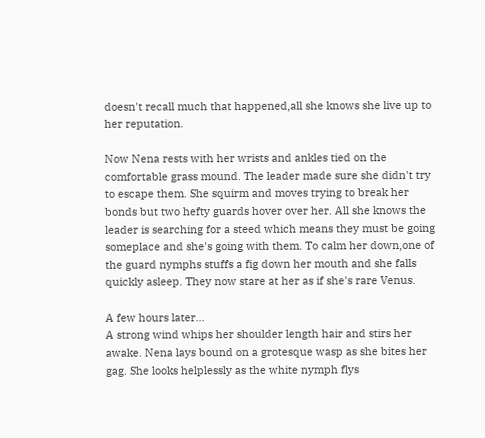doesn't recall much that happened,all she knows she live up to her reputation.

Now Nena rests with her wrists and ankles tied on the comfortable grass mound. The leader made sure she didn't try to escape them. She squirm and moves trying to break her bonds but two hefty guards hover over her. All she knows the leader is searching for a steed which means they must be going someplace and she's going with them. To calm her down,one of the guard nymphs stuffs a fig down her mouth and she falls quickly asleep. They now stare at her as if she's rare Venus.

A few hours later...
A strong wind whips her shoulder length hair and stirs her awake. Nena lays bound on a grotesque wasp as she bites her gag. She looks helplessly as the white nymph flys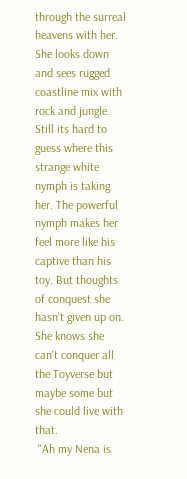through the surreal heavens with her. She looks down and sees rugged coastline mix with rock and jungle. Still its hard to guess where this strange white nymph is taking her. The powerful nymph makes her feel more like his captive than his toy. But thoughts of conquest she hasn't given up on. She knows she can't conquer all the Toyverse but maybe some but she could live with that.
 "Ah my Nena is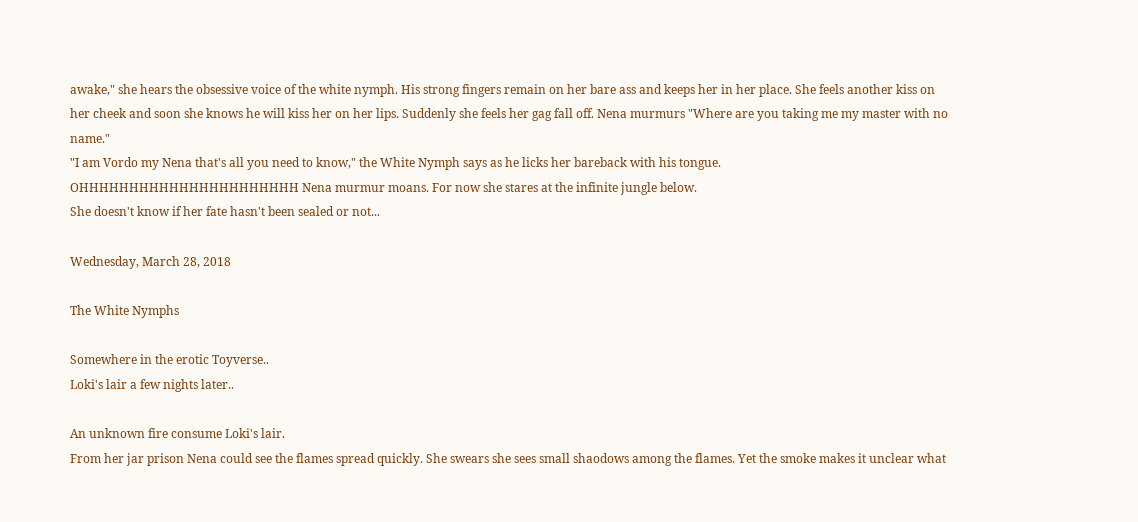awake," she hears the obsessive voice of the white nymph. His strong fingers remain on her bare ass and keeps her in her place. She feels another kiss on her cheek and soon she knows he will kiss her on her lips. Suddenly she feels her gag fall off. Nena murmurs "Where are you taking me my master with no name."
"I am Vordo my Nena that's all you need to know," the White Nymph says as he licks her bareback with his tongue. OHHHHHHHHHHHHHHHHHHHHHH Nena murmur moans. For now she stares at the infinite jungle below.
She doesn't know if her fate hasn't been sealed or not...

Wednesday, March 28, 2018

The White Nymphs

Somewhere in the erotic Toyverse..
Loki's lair a few nights later..

An unknown fire consume Loki's lair.
From her jar prison Nena could see the flames spread quickly. She swears she sees small shaodows among the flames. Yet the smoke makes it unclear what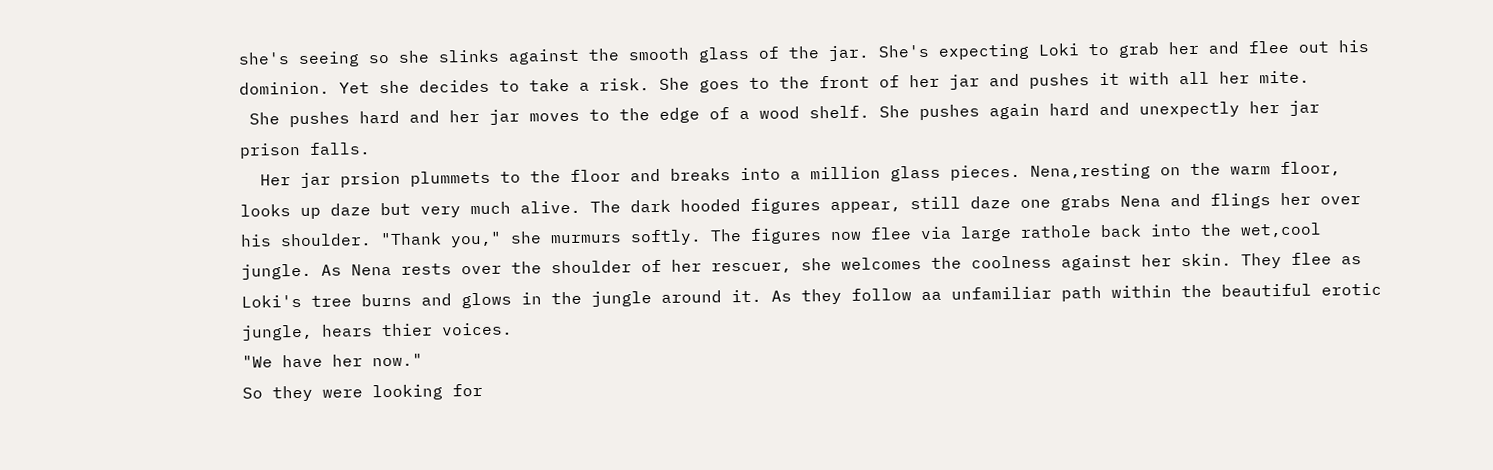she's seeing so she slinks against the smooth glass of the jar. She's expecting Loki to grab her and flee out his dominion. Yet she decides to take a risk. She goes to the front of her jar and pushes it with all her mite.
 She pushes hard and her jar moves to the edge of a wood shelf. She pushes again hard and unexpectly her jar prison falls.
  Her jar prsion plummets to the floor and breaks into a million glass pieces. Nena,resting on the warm floor, looks up daze but very much alive. The dark hooded figures appear, still daze one grabs Nena and flings her over his shoulder. "Thank you," she murmurs softly. The figures now flee via large rathole back into the wet,cool jungle. As Nena rests over the shoulder of her rescuer, she welcomes the coolness against her skin. They flee as Loki's tree burns and glows in the jungle around it. As they follow aa unfamiliar path within the beautiful erotic jungle, hears thier voices.
"We have her now."
So they were looking for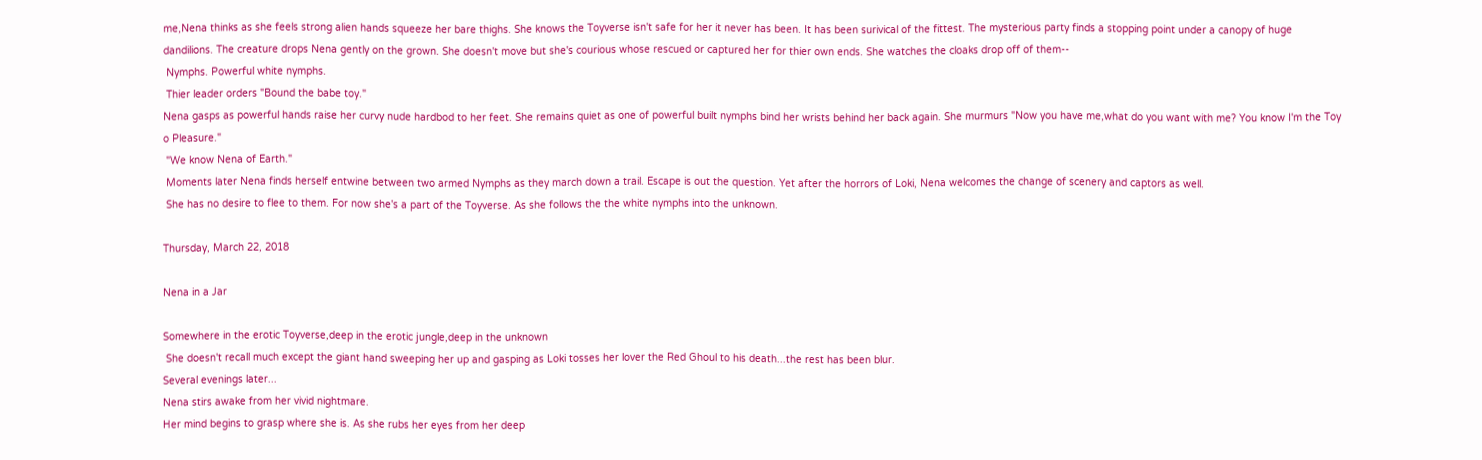me,Nena thinks as she feels strong alien hands squeeze her bare thighs. She knows the Toyverse isn't safe for her it never has been. It has been surivical of the fittest. The mysterious party finds a stopping point under a canopy of huge dandilions. The creature drops Nena gently on the grown. She doesn't move but she's courious whose rescued or captured her for thier own ends. She watches the cloaks drop off of them--
 Nymphs. Powerful white nymphs.
 Thier leader orders "Bound the babe toy."
Nena gasps as powerful hands raise her curvy nude hardbod to her feet. She remains quiet as one of powerful built nymphs bind her wrists behind her back again. She murmurs "Now you have me,what do you want with me? You know I'm the Toy o Pleasure."
 "We know Nena of Earth."
 Moments later Nena finds herself entwine between two armed Nymphs as they march down a trail. Escape is out the question. Yet after the horrors of Loki, Nena welcomes the change of scenery and captors as well.
 She has no desire to flee to them. For now she's a part of the Toyverse. As she follows the the white nymphs into the unknown.

Thursday, March 22, 2018

Nena in a Jar

Somewhere in the erotic Toyverse,deep in the erotic jungle,deep in the unknown
 She doesn't recall much except the giant hand sweeping her up and gasping as Loki tosses her lover the Red Ghoul to his death...the rest has been blur.
Several evenings later...
Nena stirs awake from her vivid nightmare.
Her mind begins to grasp where she is. As she rubs her eyes from her deep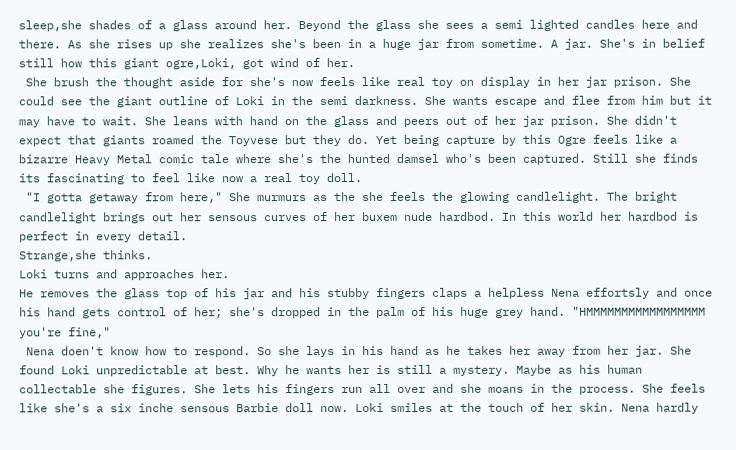sleep,she shades of a glass around her. Beyond the glass she sees a semi lighted candles here and there. As she rises up she realizes she's been in a huge jar from sometime. A jar. She's in belief still how this giant ogre,Loki, got wind of her.
 She brush the thought aside for she's now feels like real toy on display in her jar prison. She could see the giant outline of Loki in the semi darkness. She wants escape and flee from him but it may have to wait. She leans with hand on the glass and peers out of her jar prison. She didn't expect that giants roamed the Toyvese but they do. Yet being capture by this Ogre feels like a bizarre Heavy Metal comic tale where she's the hunted damsel who's been captured. Still she finds its fascinating to feel like now a real toy doll.
 "I gotta getaway from here," She murmurs as the she feels the glowing candlelight. The bright candlelight brings out her sensous curves of her buxem nude hardbod. In this world her hardbod is perfect in every detail.
Strange,she thinks.
Loki turns and approaches her.
He removes the glass top of his jar and his stubby fingers claps a helpless Nena effortsly and once his hand gets control of her; she's dropped in the palm of his huge grey hand. "HMMMMMMMMMMMMMMMMM you're fine,"
 Nena doen't know how to respond. So she lays in his hand as he takes her away from her jar. She found Loki unpredictable at best. Why he wants her is still a mystery. Maybe as his human collectable she figures. She lets his fingers run all over and she moans in the process. She feels like she's a six inche sensous Barbie doll now. Loki smiles at the touch of her skin. Nena hardly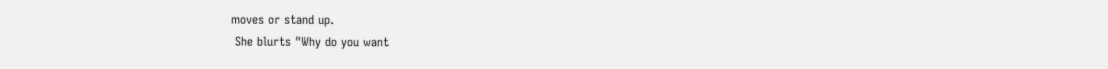moves or stand up.
 She blurts "Why do you want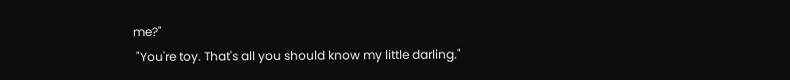me?"
 "You're toy. That's all you should know my little darling."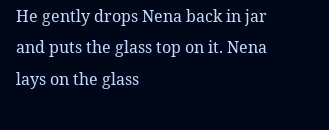He gently drops Nena back in jar and puts the glass top on it. Nena lays on the glass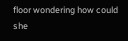floor wondering how could she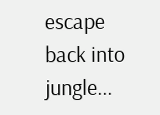escape back into jungle...